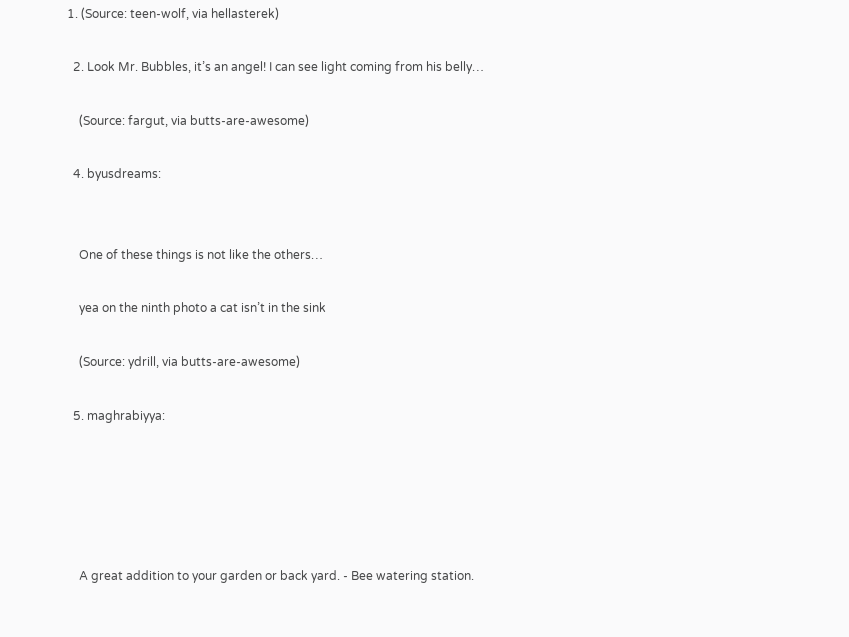1. (Source: teen-wolf, via hellasterek)

  2. Look Mr. Bubbles, it’s an angel! I can see light coming from his belly…

    (Source: fargut, via butts-are-awesome)

  4. byusdreams:


    One of these things is not like the others…

    yea on the ninth photo a cat isn’t in the sink

    (Source: ydrill, via butts-are-awesome)

  5. maghrabiyya:





    A great addition to your garden or back yard. - Bee watering station.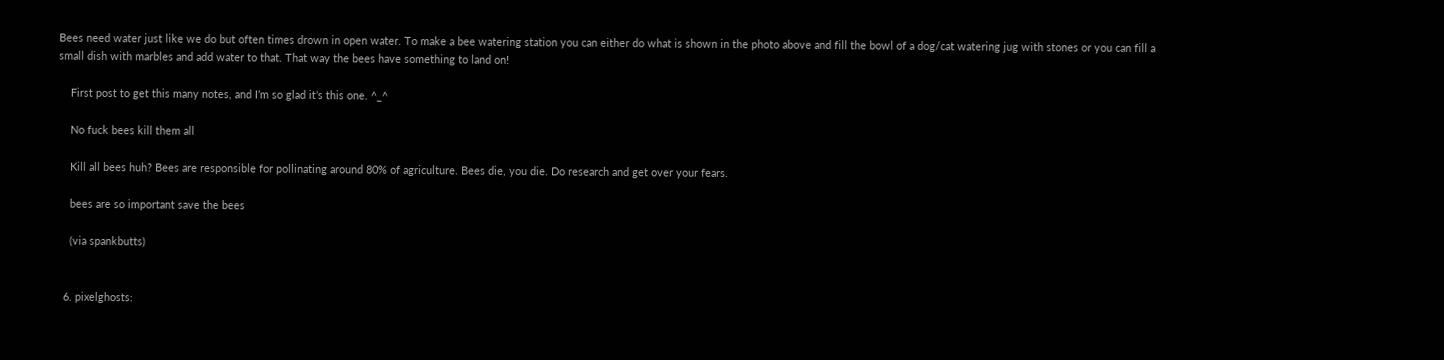Bees need water just like we do but often times drown in open water. To make a bee watering station you can either do what is shown in the photo above and fill the bowl of a dog/cat watering jug with stones or you can fill a small dish with marbles and add water to that. That way the bees have something to land on!

    First post to get this many notes, and I’m so glad it’s this one. ^_^

    No fuck bees kill them all

    Kill all bees huh? Bees are responsible for pollinating around 80% of agriculture. Bees die, you die. Do research and get over your fears.

    bees are so important save the bees

    (via spankbutts)


  6. pixelghosts: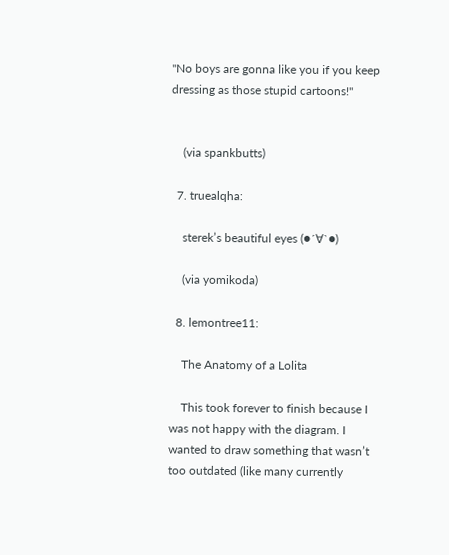"No boys are gonna like you if you keep dressing as those stupid cartoons!"


    (via spankbutts)

  7. truealqha:

    sterek’s beautiful eyes (●´∀`●)

    (via yomikoda)

  8. lemontree11:

    The Anatomy of a Lolita

    This took forever to finish because I was not happy with the diagram. I wanted to draw something that wasn’t too outdated (like many currently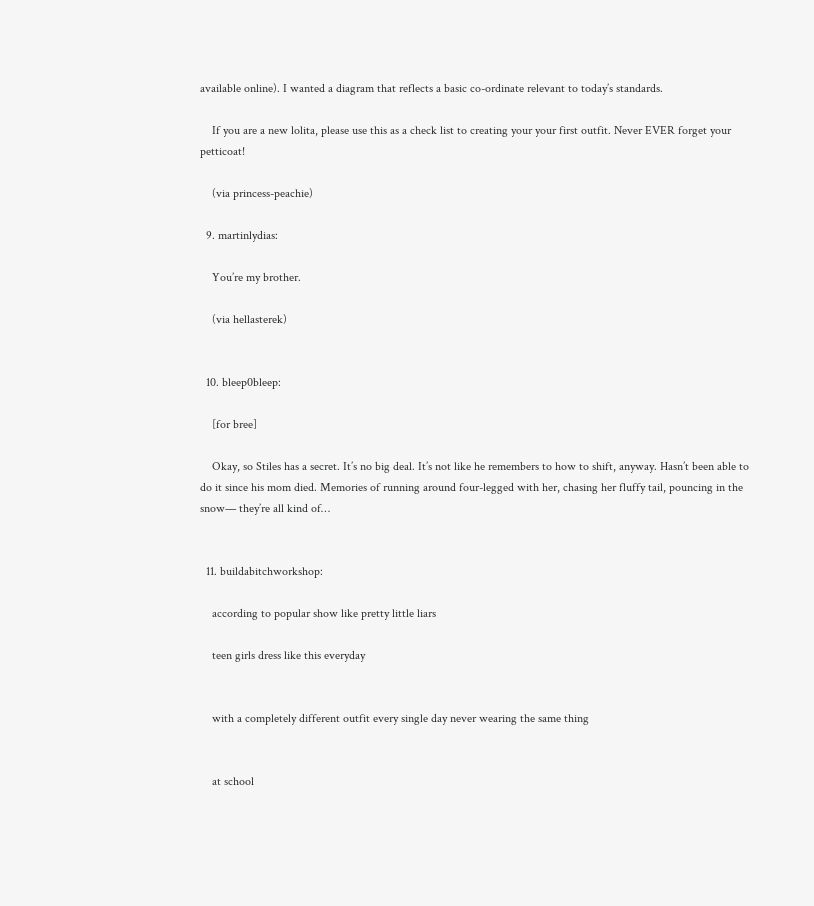available online). I wanted a diagram that reflects a basic co-ordinate relevant to today’s standards.

    If you are a new lolita, please use this as a check list to creating your your first outfit. Never EVER forget your petticoat!

    (via princess-peachie)

  9. martinlydias:

    You’re my brother.

    (via hellasterek)


  10. bleep0bleep:

    [for bree]

    Okay, so Stiles has a secret. It’s no big deal. It’s not like he remembers to how to shift, anyway. Hasn’t been able to do it since his mom died. Memories of running around four-legged with her, chasing her fluffy tail, pouncing in the snow— they’re all kind of…


  11. buildabitchworkshop:

    according to popular show like pretty little liars

    teen girls dress like this everyday


    with a completely different outfit every single day never wearing the same thing


    at school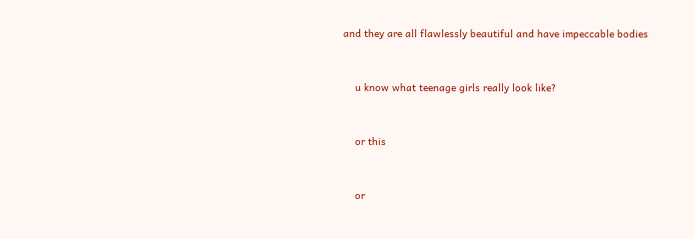and they are all flawlessly beautiful and have impeccable bodies


    u know what teenage girls really look like?


    or this


    or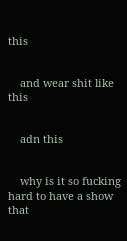this


    and wear shit like this


    adn this


    why is it so fucking hard to have a show that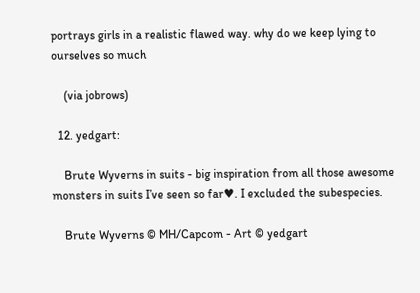portrays girls in a realistic flawed way. why do we keep lying to ourselves so much

    (via jobrows)

  12. yedgart:

    Brute Wyverns in suits - big inspiration from all those awesome monsters in suits I’ve seen so far♥. I excluded the subespecies.

    Brute Wyverns © MH/Capcom - Art © yedgart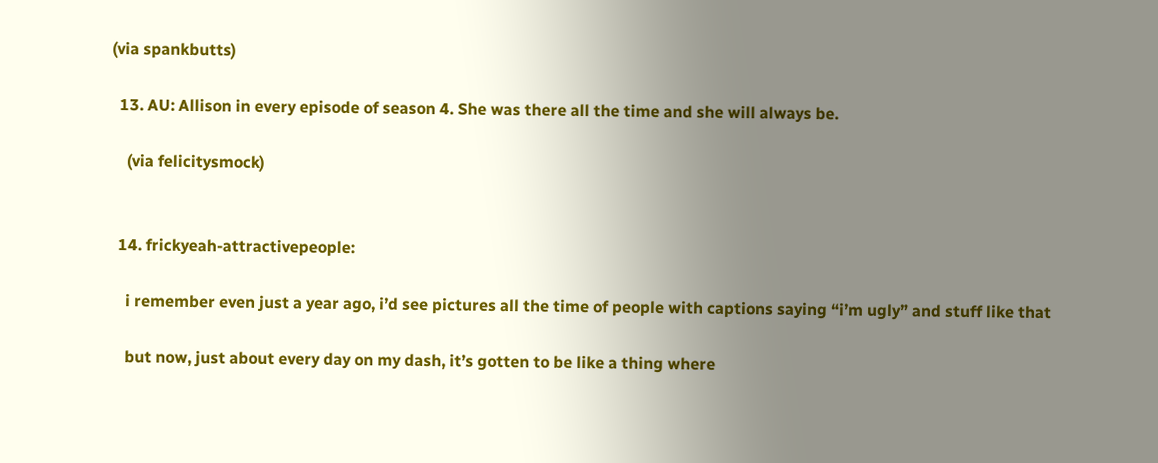(via spankbutts)

  13. AU: Allison in every episode of season 4. She was there all the time and she will always be.

    (via felicitysmock)


  14. frickyeah-attractivepeople:

    i remember even just a year ago, i’d see pictures all the time of people with captions saying “i’m ugly” and stuff like that

    but now, just about every day on my dash, it’s gotten to be like a thing where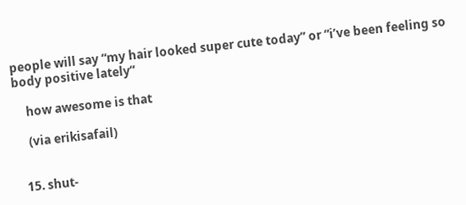people will say “my hair looked super cute today” or “i’ve been feeling so body positive lately”

    how awesome is that

    (via erikisafail)


  15. shut-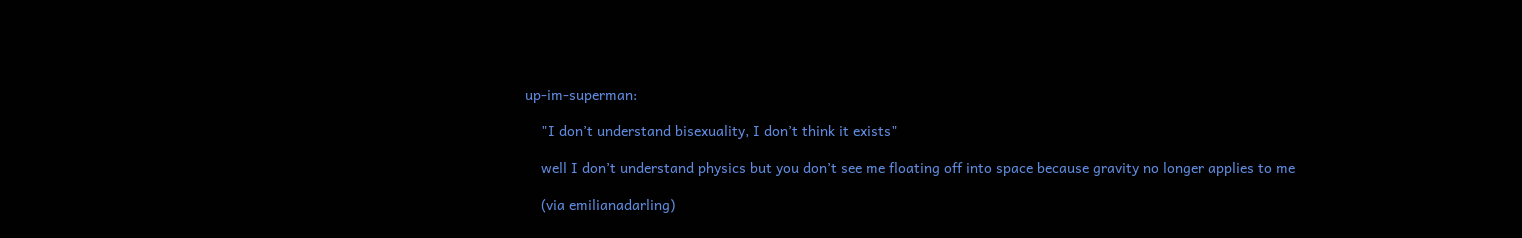up-im-superman:

    "I don’t understand bisexuality, I don’t think it exists"

    well I don’t understand physics but you don’t see me floating off into space because gravity no longer applies to me

    (via emilianadarling)